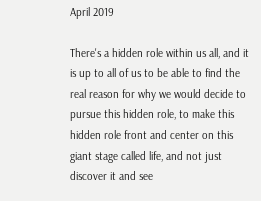April 2019

There's a hidden role within us all, and it is up to all of us to be able to find the real reason for why we would decide to pursue this hidden role, to make this hidden role front and center on this giant stage called life, and not just discover it and see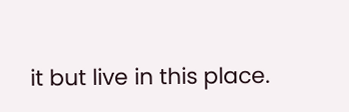it but live in this place.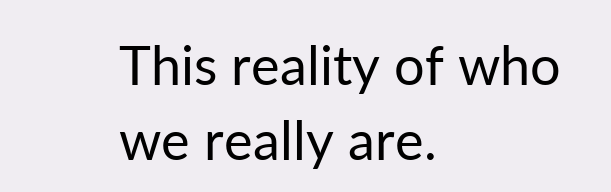This reality of who we really are.